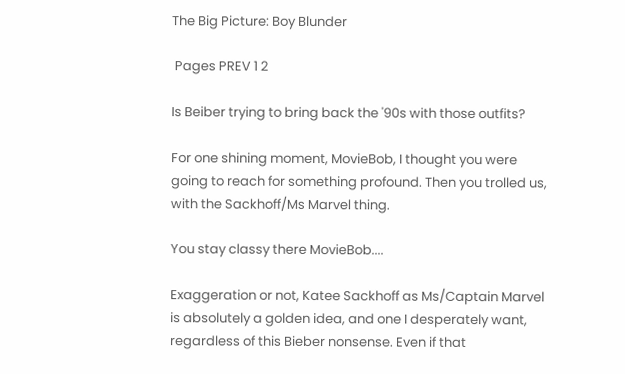The Big Picture: Boy Blunder

 Pages PREV 1 2

Is Beiber trying to bring back the '90s with those outfits?

For one shining moment, MovieBob, I thought you were going to reach for something profound. Then you trolled us, with the Sackhoff/Ms Marvel thing.

You stay classy there MovieBob....

Exaggeration or not, Katee Sackhoff as Ms/Captain Marvel is absolutely a golden idea, and one I desperately want, regardless of this Bieber nonsense. Even if that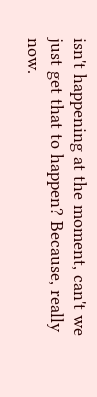isn't happening at the moment, can't we just get that to happen? Because, really now.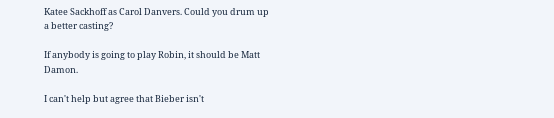Katee Sackhoff as Carol Danvers. Could you drum up a better casting?

If anybody is going to play Robin, it should be Matt Damon.

I can't help but agree that Bieber isn't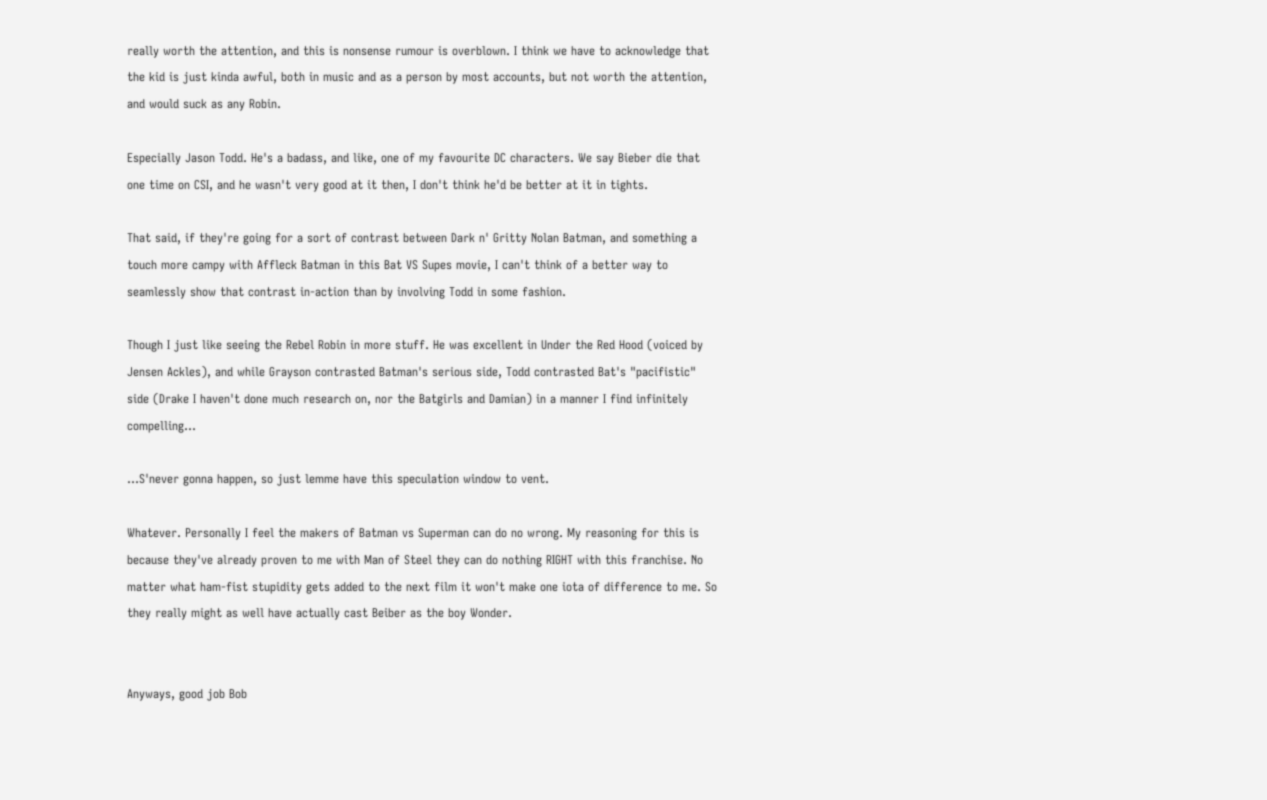really worth the attention, and this is nonsense rumour is overblown. I think we have to acknowledge that the kid is just kinda awful, both in music and as a person by most accounts, but not worth the attention, and would suck as any Robin.

Especially Jason Todd. He's a badass, and like, one of my favourite DC characters. We say Bieber die that one time on CSI, and he wasn't very good at it then, I don't think he'd be better at it in tights.

That said, if they're going for a sort of contrast between Dark n' Gritty Nolan Batman, and something a touch more campy with Affleck Batman in this Bat VS Supes movie, I can't think of a better way to seamlessly show that contrast in-action than by involving Todd in some fashion.

Though I just like seeing the Rebel Robin in more stuff. He was excellent in Under the Red Hood (voiced by Jensen Ackles), and while Grayson contrasted Batman's serious side, Todd contrasted Bat's "pacifistic" side (Drake I haven't done much research on, nor the Batgirls and Damian) in a manner I find infinitely compelling...

...S'never gonna happen, so just lemme have this speculation window to vent.

Whatever. Personally I feel the makers of Batman vs Superman can do no wrong. My reasoning for this is because they've already proven to me with Man of Steel they can do nothing RIGHT with this franchise. No matter what ham-fist stupidity gets added to the next film it won't make one iota of difference to me. So they really might as well have actually cast Beiber as the boy Wonder.


Anyways, good job Bob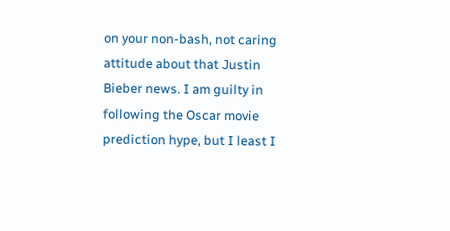on your non-bash, not caring attitude about that Justin Bieber news. I am guilty in following the Oscar movie prediction hype, but I least I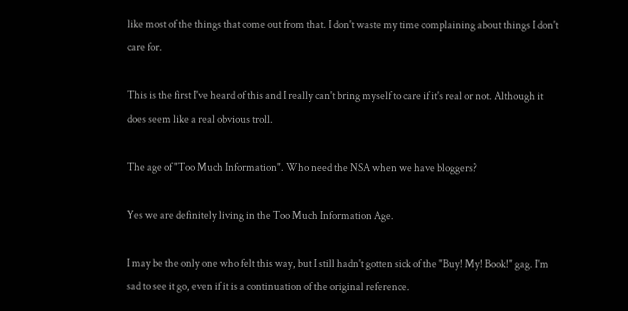like most of the things that come out from that. I don't waste my time complaining about things I don't care for.

This is the first I've heard of this and I really can't bring myself to care if it's real or not. Although it does seem like a real obvious troll.

The age of "Too Much Information". Who need the NSA when we have bloggers?

Yes we are definitely living in the Too Much Information Age.

I may be the only one who felt this way, but I still hadn't gotten sick of the "Buy! My! Book!" gag. I'm sad to see it go, even if it is a continuation of the original reference.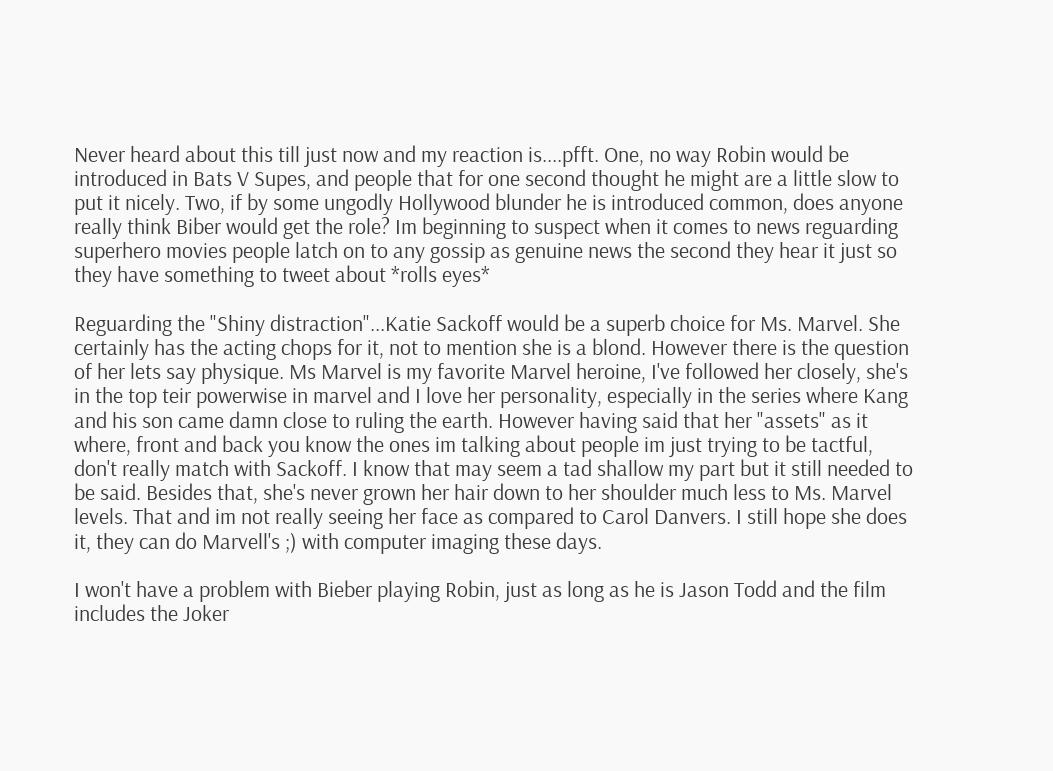Never heard about this till just now and my reaction is....pfft. One, no way Robin would be introduced in Bats V Supes, and people that for one second thought he might are a little slow to put it nicely. Two, if by some ungodly Hollywood blunder he is introduced common, does anyone really think Biber would get the role? Im beginning to suspect when it comes to news reguarding superhero movies people latch on to any gossip as genuine news the second they hear it just so they have something to tweet about *rolls eyes*

Reguarding the "Shiny distraction"...Katie Sackoff would be a superb choice for Ms. Marvel. She certainly has the acting chops for it, not to mention she is a blond. However there is the question of her lets say physique. Ms Marvel is my favorite Marvel heroine, I've followed her closely, she's in the top teir powerwise in marvel and I love her personality, especially in the series where Kang and his son came damn close to ruling the earth. However having said that her "assets" as it where, front and back you know the ones im talking about people im just trying to be tactful, don't really match with Sackoff. I know that may seem a tad shallow my part but it still needed to be said. Besides that, she's never grown her hair down to her shoulder much less to Ms. Marvel levels. That and im not really seeing her face as compared to Carol Danvers. I still hope she does it, they can do Marvell's ;) with computer imaging these days.

I won't have a problem with Bieber playing Robin, just as long as he is Jason Todd and the film includes the Joker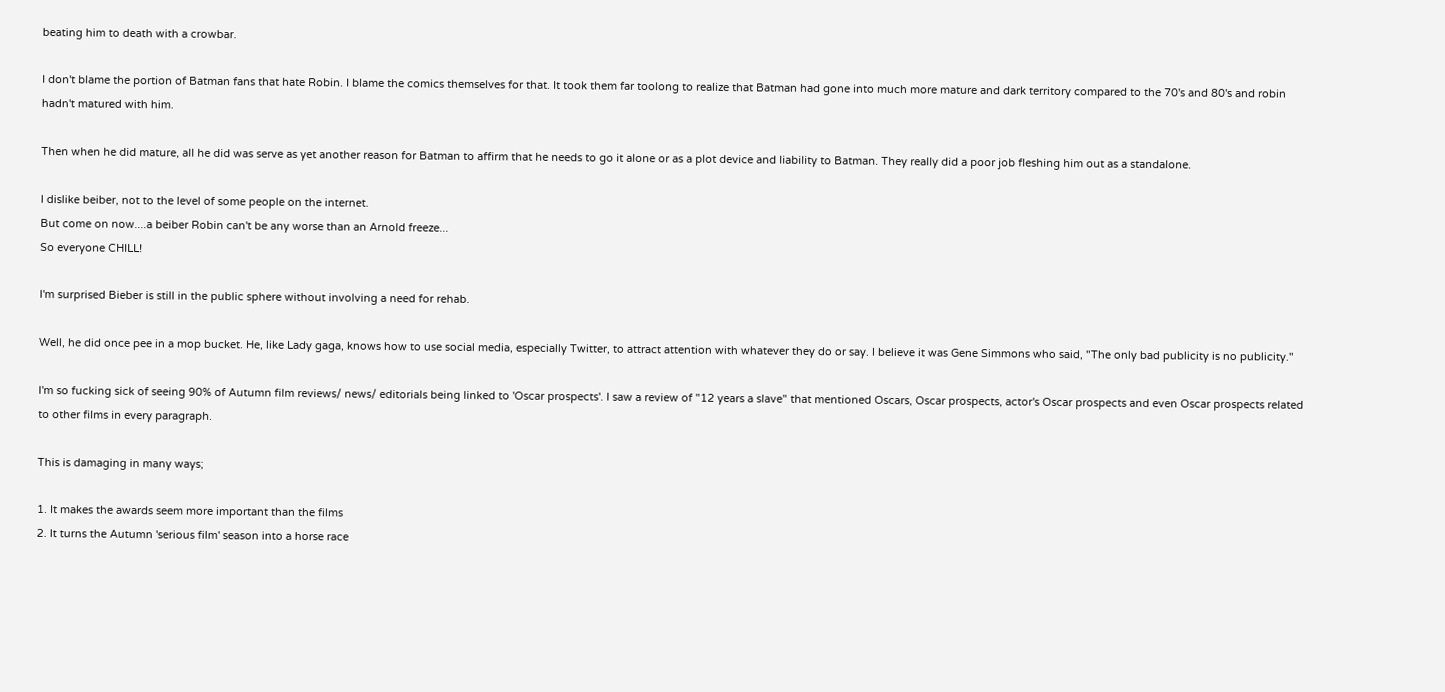beating him to death with a crowbar.

I don't blame the portion of Batman fans that hate Robin. I blame the comics themselves for that. It took them far toolong to realize that Batman had gone into much more mature and dark territory compared to the 70's and 80's and robin hadn't matured with him.

Then when he did mature, all he did was serve as yet another reason for Batman to affirm that he needs to go it alone or as a plot device and liability to Batman. They really did a poor job fleshing him out as a standalone.

I dislike beiber, not to the level of some people on the internet.
But come on now....a beiber Robin can't be any worse than an Arnold freeze...
So everyone CHILL!

I'm surprised Bieber is still in the public sphere without involving a need for rehab.

Well, he did once pee in a mop bucket. He, like Lady gaga, knows how to use social media, especially Twitter, to attract attention with whatever they do or say. I believe it was Gene Simmons who said, "The only bad publicity is no publicity."

I'm so fucking sick of seeing 90% of Autumn film reviews/ news/ editorials being linked to 'Oscar prospects'. I saw a review of "12 years a slave" that mentioned Oscars, Oscar prospects, actor's Oscar prospects and even Oscar prospects related to other films in every paragraph.

This is damaging in many ways;

1. It makes the awards seem more important than the films
2. It turns the Autumn 'serious film' season into a horse race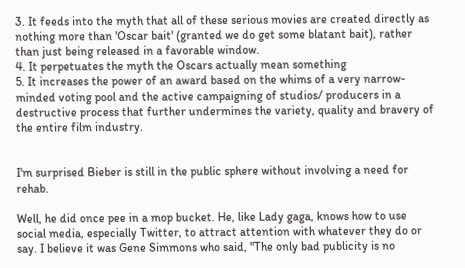3. It feeds into the myth that all of these serious movies are created directly as nothing more than 'Oscar bait' (granted we do get some blatant bait), rather than just being released in a favorable window.
4. It perpetuates the myth the Oscars actually mean something
5. It increases the power of an award based on the whims of a very narrow-minded voting pool and the active campaigning of studios/ producers in a destructive process that further undermines the variety, quality and bravery of the entire film industry.


I'm surprised Bieber is still in the public sphere without involving a need for rehab.

Well, he did once pee in a mop bucket. He, like Lady gaga, knows how to use social media, especially Twitter, to attract attention with whatever they do or say. I believe it was Gene Simmons who said, "The only bad publicity is no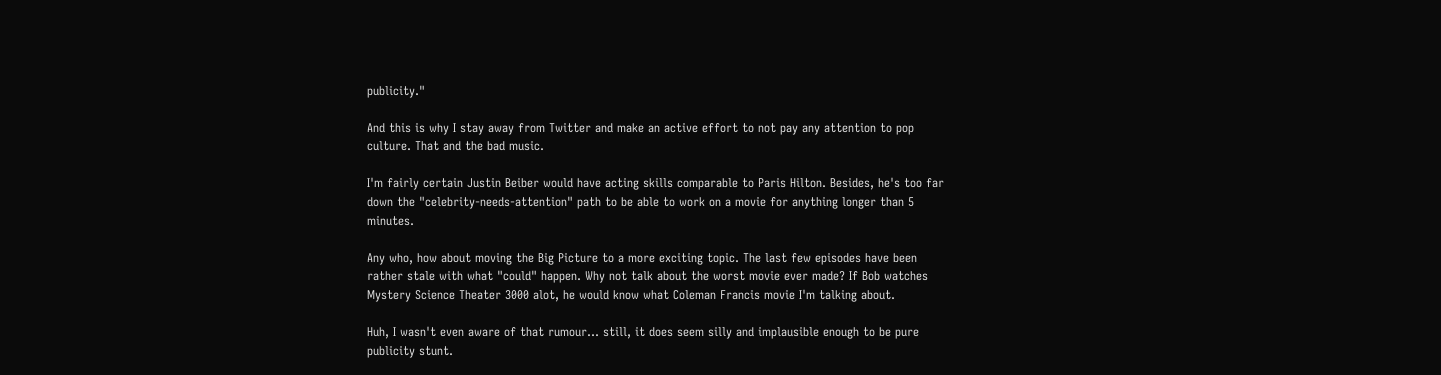publicity."

And this is why I stay away from Twitter and make an active effort to not pay any attention to pop culture. That and the bad music.

I'm fairly certain Justin Beiber would have acting skills comparable to Paris Hilton. Besides, he's too far down the "celebrity-needs-attention" path to be able to work on a movie for anything longer than 5 minutes.

Any who, how about moving the Big Picture to a more exciting topic. The last few episodes have been rather stale with what "could" happen. Why not talk about the worst movie ever made? If Bob watches Mystery Science Theater 3000 alot, he would know what Coleman Francis movie I'm talking about.

Huh, I wasn't even aware of that rumour... still, it does seem silly and implausible enough to be pure publicity stunt.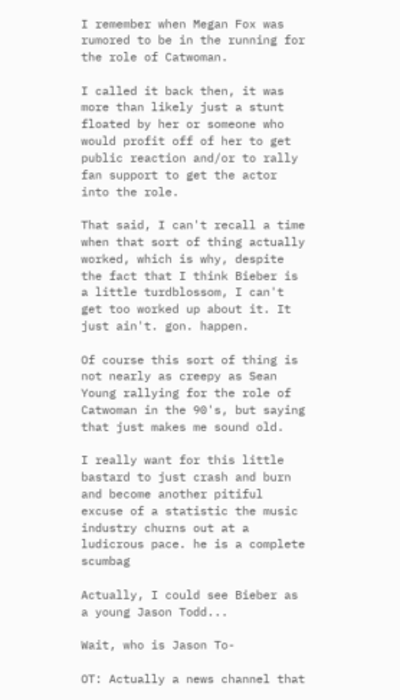I remember when Megan Fox was rumored to be in the running for the role of Catwoman.

I called it back then, it was more than likely just a stunt floated by her or someone who would profit off of her to get public reaction and/or to rally fan support to get the actor into the role.

That said, I can't recall a time when that sort of thing actually worked, which is why, despite the fact that I think Bieber is a little turdblossom, I can't get too worked up about it. It just ain't. gon. happen.

Of course this sort of thing is not nearly as creepy as Sean Young rallying for the role of Catwoman in the 90's, but saying that just makes me sound old.

I really want for this little bastard to just crash and burn and become another pitiful excuse of a statistic the music industry churns out at a ludicrous pace. he is a complete scumbag

Actually, I could see Bieber as a young Jason Todd...

Wait, who is Jason To-

OT: Actually a news channel that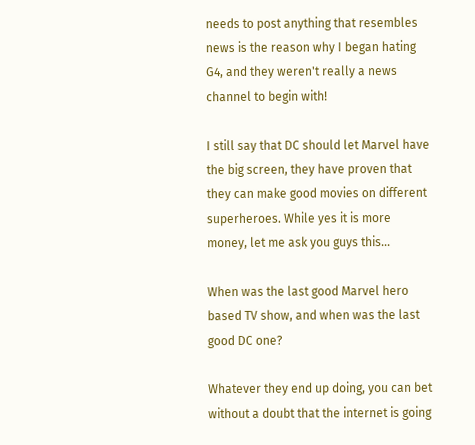needs to post anything that resembles news is the reason why I began hating G4, and they weren't really a news channel to begin with!

I still say that DC should let Marvel have the big screen, they have proven that they can make good movies on different superheroes. While yes it is more money, let me ask you guys this...

When was the last good Marvel hero based TV show, and when was the last good DC one?

Whatever they end up doing, you can bet without a doubt that the internet is going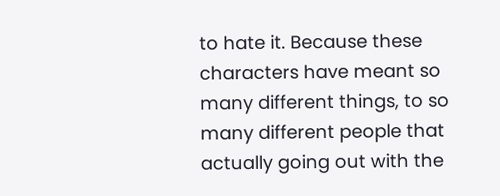to hate it. Because these characters have meant so many different things, to so many different people that actually going out with the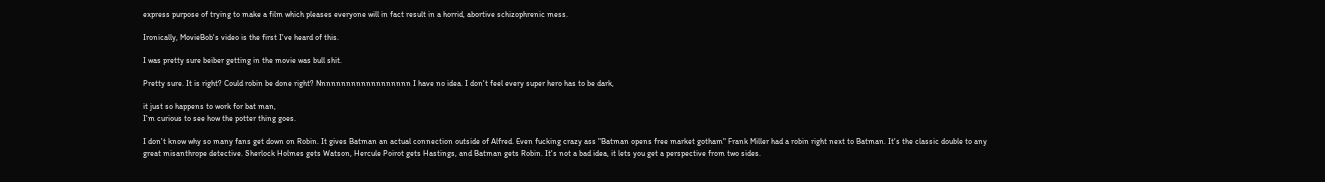express purpose of trying to make a film which pleases everyone will in fact result in a horrid, abortive schizophrenic mess.

Ironically, MovieBob's video is the first I've heard of this.

I was pretty sure beiber getting in the movie was bull shit.

Pretty sure. It is right? Could robin be done right? Nnnnnnnnnnnnnnnnnnn I have no idea. I don't feel every super hero has to be dark,

it just so happens to work for bat man,
I'm curious to see how the potter thing goes.

I don't know why so many fans get down on Robin. It gives Batman an actual connection outside of Alfred. Even fucking crazy ass "Batman opens free market gotham" Frank Miller had a robin right next to Batman. It's the classic double to any great misanthrope detective. Sherlock Holmes gets Watson, Hercule Poirot gets Hastings, and Batman gets Robin. It's not a bad idea, it lets you get a perspective from two sides.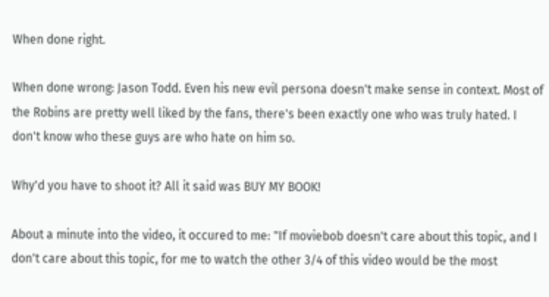When done right.

When done wrong: Jason Todd. Even his new evil persona doesn't make sense in context. Most of the Robins are pretty well liked by the fans, there's been exactly one who was truly hated. I don't know who these guys are who hate on him so.

Why'd you have to shoot it? All it said was BUY MY BOOK!

About a minute into the video, it occured to me: "If moviebob doesn't care about this topic, and I don't care about this topic, for me to watch the other 3/4 of this video would be the most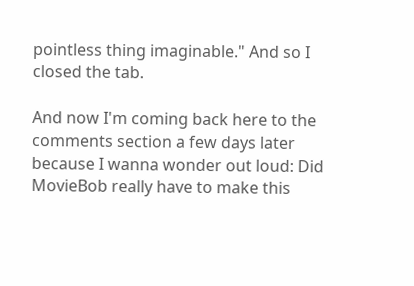pointless thing imaginable." And so I closed the tab.

And now I'm coming back here to the comments section a few days later because I wanna wonder out loud: Did MovieBob really have to make this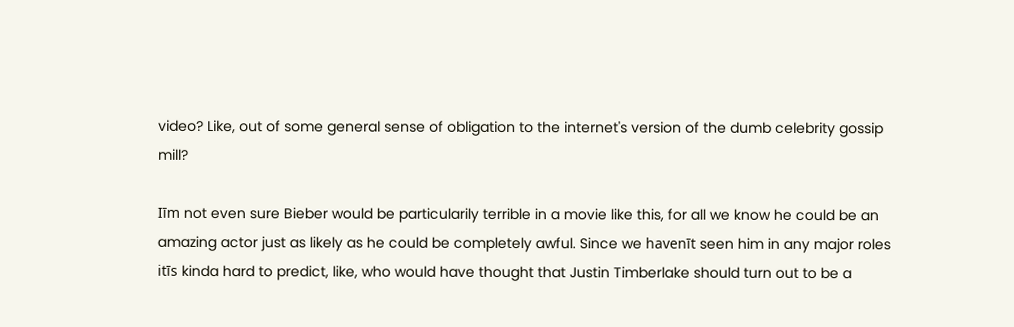video? Like, out of some general sense of obligation to the internet's version of the dumb celebrity gossip mill?

Iīm not even sure Bieber would be particularily terrible in a movie like this, for all we know he could be an amazing actor just as likely as he could be completely awful. Since we havenīt seen him in any major roles itīs kinda hard to predict, like, who would have thought that Justin Timberlake should turn out to be a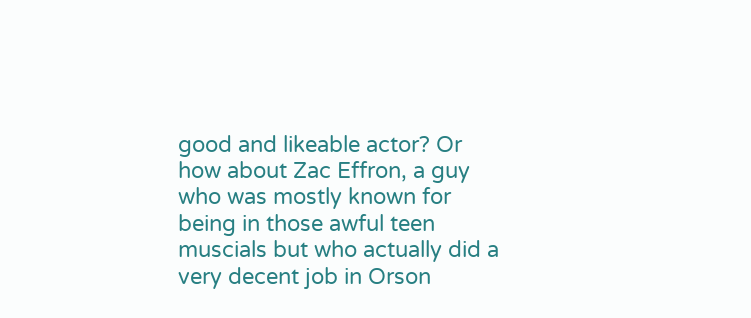good and likeable actor? Or how about Zac Effron, a guy who was mostly known for being in those awful teen muscials but who actually did a very decent job in Orson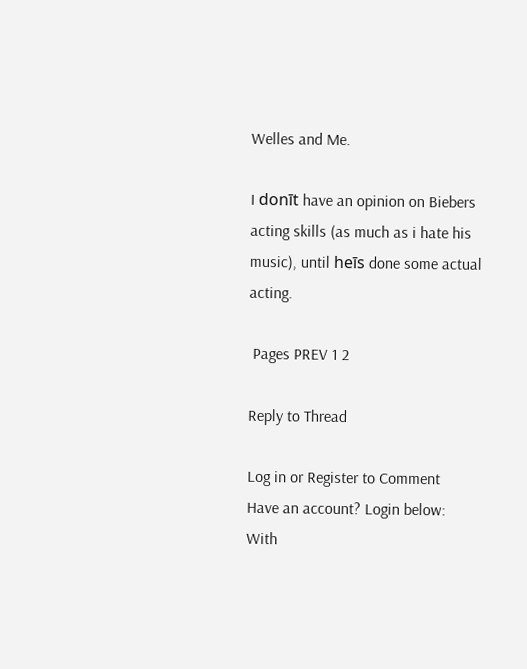Welles and Me.

I donīt have an opinion on Biebers acting skills (as much as i hate his music), until heīs done some actual acting.

 Pages PREV 1 2

Reply to Thread

Log in or Register to Comment
Have an account? Login below:
With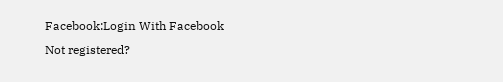Facebook:Login With Facebook
Not registered?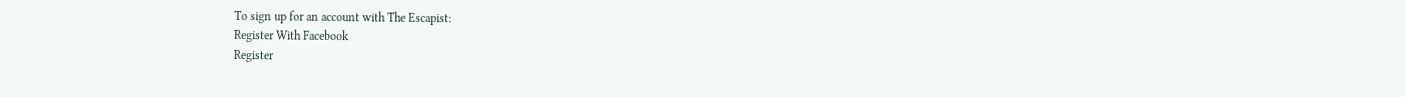To sign up for an account with The Escapist:
Register With Facebook
Register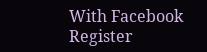With Facebook
Register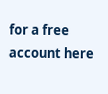for a free account here